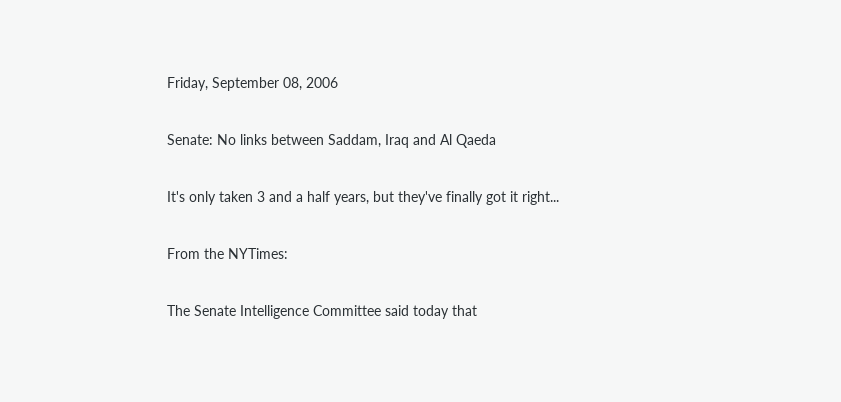Friday, September 08, 2006

Senate: No links between Saddam, Iraq and Al Qaeda

It's only taken 3 and a half years, but they've finally got it right...

From the NYTimes:

The Senate Intelligence Committee said today that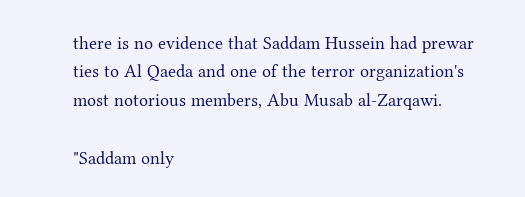there is no evidence that Saddam Hussein had prewar ties to Al Qaeda and one of the terror organization's most notorious members, Abu Musab al-Zarqawi.

"Saddam only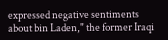expressed negative sentiments about bin Laden," the former Iraqi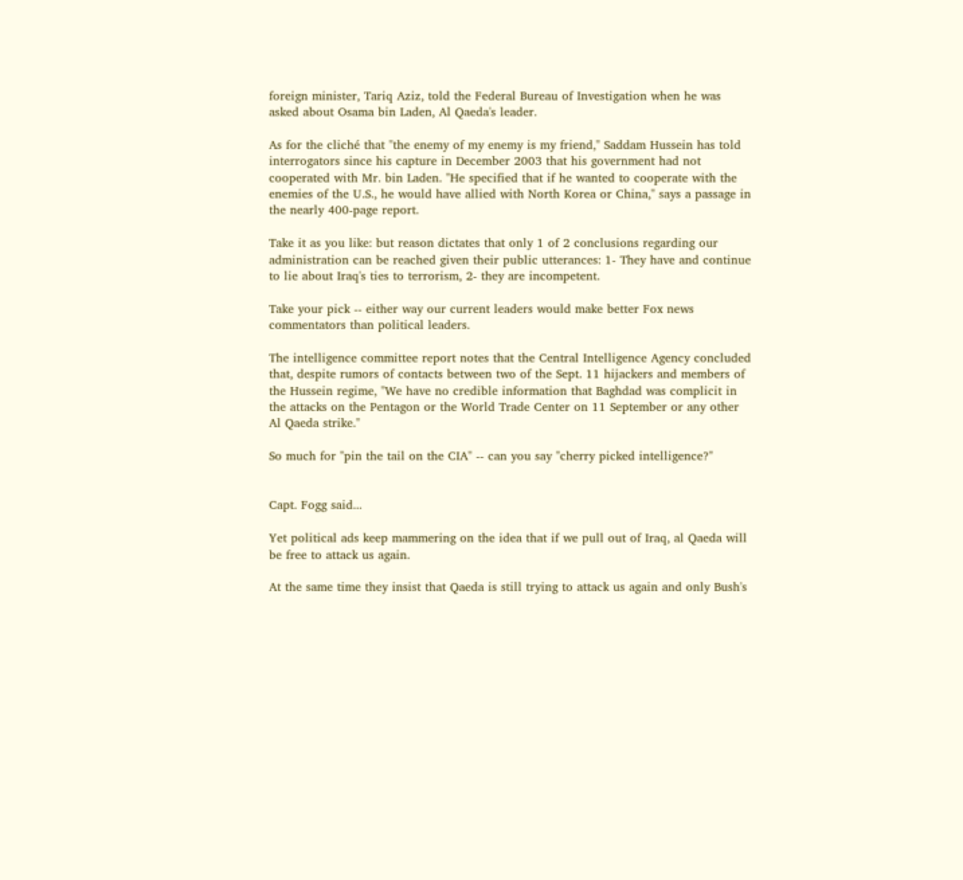foreign minister, Tariq Aziz, told the Federal Bureau of Investigation when he was asked about Osama bin Laden, Al Qaeda's leader.

As for the cliché that "the enemy of my enemy is my friend," Saddam Hussein has told interrogators since his capture in December 2003 that his government had not cooperated with Mr. bin Laden. "He specified that if he wanted to cooperate with the enemies of the U.S., he would have allied with North Korea or China," says a passage in the nearly 400-page report.

Take it as you like: but reason dictates that only 1 of 2 conclusions regarding our administration can be reached given their public utterances: 1- They have and continue to lie about Iraq's ties to terrorism, 2- they are incompetent.

Take your pick -- either way our current leaders would make better Fox news commentators than political leaders.

The intelligence committee report notes that the Central Intelligence Agency concluded that, despite rumors of contacts between two of the Sept. 11 hijackers and members of the Hussein regime, "We have no credible information that Baghdad was complicit in the attacks on the Pentagon or the World Trade Center on 11 September or any other Al Qaeda strike."

So much for "pin the tail on the CIA" -- can you say "cherry picked intelligence?"


Capt. Fogg said...

Yet political ads keep mammering on the idea that if we pull out of Iraq, al Qaeda will be free to attack us again.

At the same time they insist that Qaeda is still trying to attack us again and only Bush's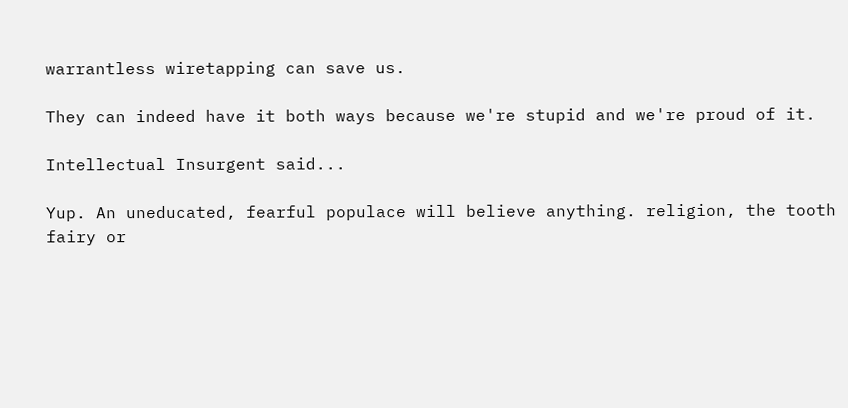warrantless wiretapping can save us.

They can indeed have it both ways because we're stupid and we're proud of it.

Intellectual Insurgent said...

Yup. An uneducated, fearful populace will believe anything. religion, the tooth fairy or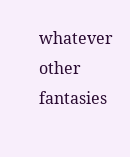whatever other fantasies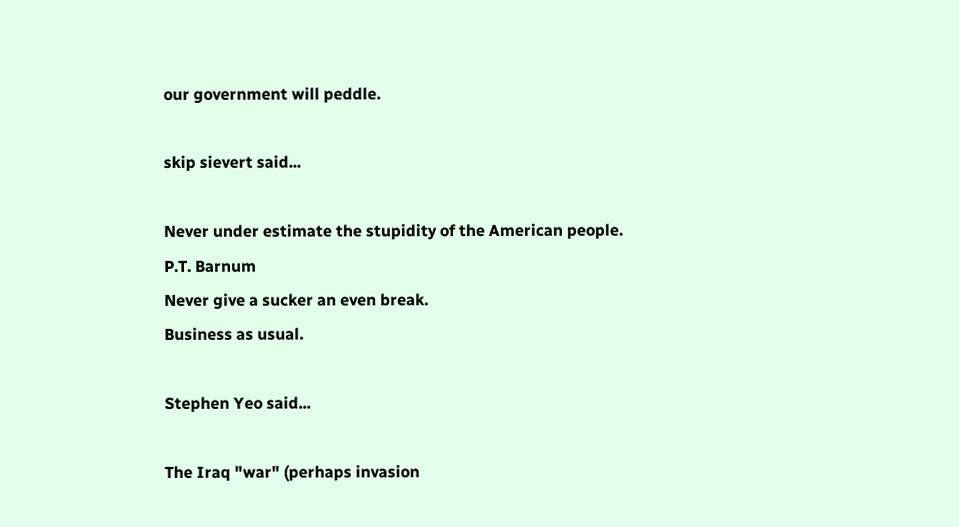our government will peddle.

skip sievert said...

Never under estimate the stupidity of the American people.
P.T. Barnum
Never give a sucker an even break.
Business as usual.

Stephen Yeo said...

The Iraq "war" (perhaps invasion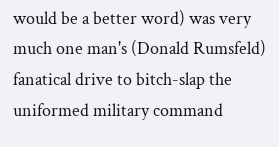would be a better word) was very much one man's (Donald Rumsfeld) fanatical drive to bitch-slap the uniformed military command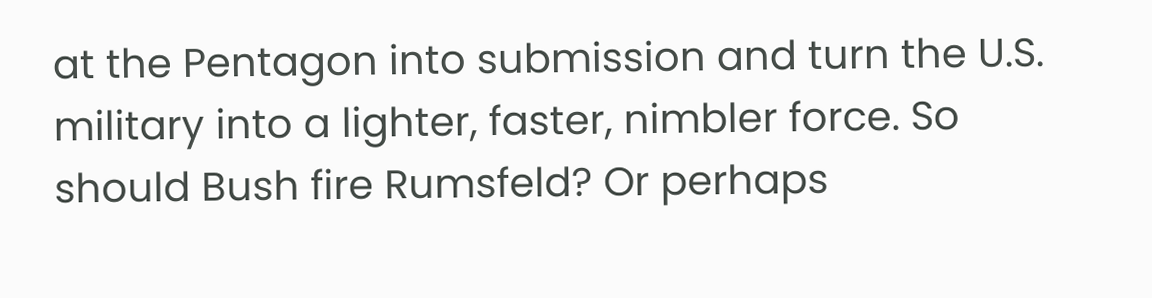at the Pentagon into submission and turn the U.S. military into a lighter, faster, nimbler force. So should Bush fire Rumsfeld? Or perhaps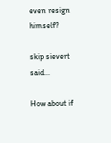even resign himself?

skip sievert said...

How about if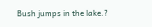Bush jumps in the lake.?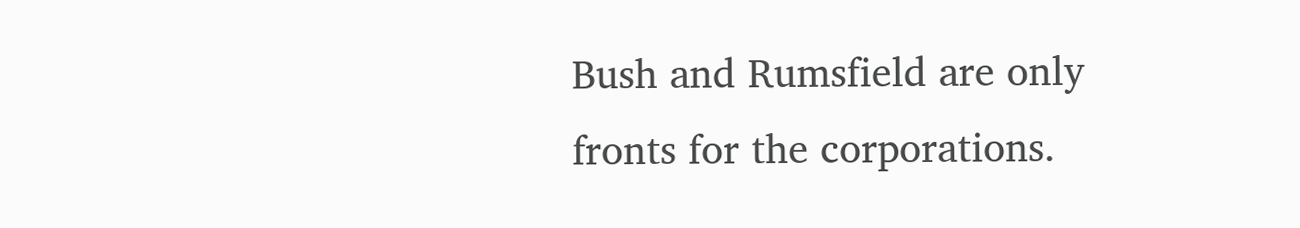Bush and Rumsfield are only fronts for the corporations.